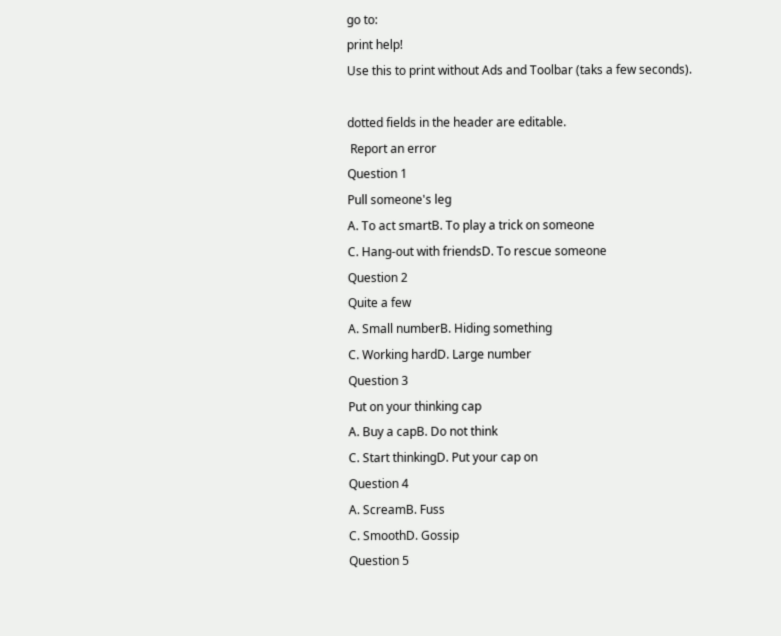go to:
print help!
Use this to print without Ads and Toolbar (taks a few seconds).

dotted fields in the header are editable.
 Report an error
Question 1
Pull someone's leg
A. To act smartB. To play a trick on someone
C. Hang-out with friendsD. To rescue someone
Question 2
Quite a few
A. Small numberB. Hiding something
C. Working hardD. Large number
Question 3
Put on your thinking cap
A. Buy a capB. Do not think
C. Start thinkingD. Put your cap on
Question 4
A. ScreamB. Fuss
C. SmoothD. Gossip
Question 5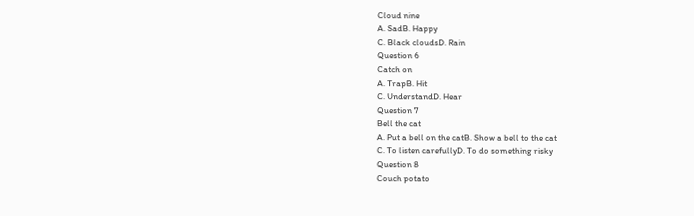Cloud nine
A. SadB. Happy
C. Black cloudsD. Rain
Question 6
Catch on
A. TrapB. Hit
C. UnderstandD. Hear
Question 7
Bell the cat
A. Put a bell on the catB. Show a bell to the cat
C. To listen carefullyD. To do something risky
Question 8
Couch potato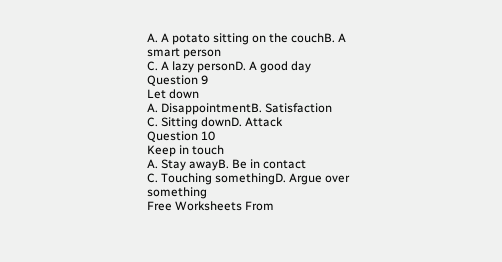A. A potato sitting on the couchB. A smart person
C. A lazy personD. A good day
Question 9
Let down
A. DisappointmentB. Satisfaction
C. Sitting downD. Attack
Question 10
Keep in touch
A. Stay awayB. Be in contact
C. Touching somethingD. Argue over something
Free Worksheets From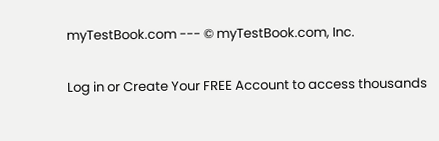myTestBook.com --- © myTestBook.com, Inc.

Log in or Create Your FREE Account to access thousands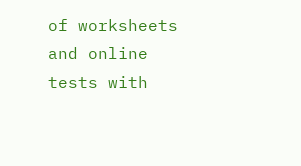of worksheets and online tests with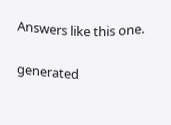Answers like this one.

generated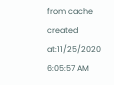from cache created at:11/25/2020 6:05:57 AM